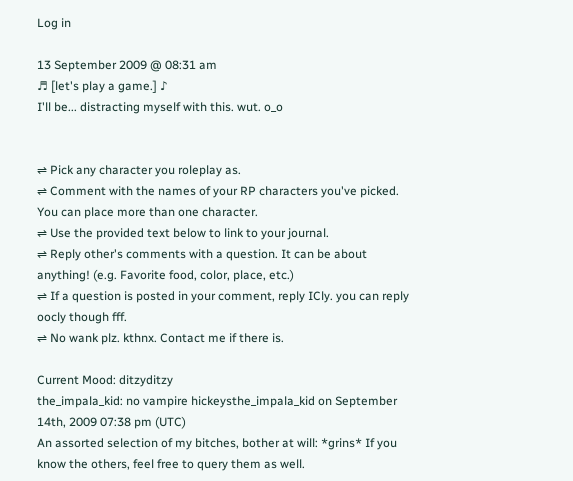Log in

13 September 2009 @ 08:31 am
♬ [let's play a game.] ♪
I'll be... distracting myself with this. wut. o_o


⇌ Pick any character you roleplay as.
⇌ Comment with the names of your RP characters you've picked. You can place more than one character.
⇌ Use the provided text below to link to your journal.
⇌ Reply other's comments with a question. It can be about anything! (e.g. Favorite food, color, place, etc.)
⇌ If a question is posted in your comment, reply ICly. you can reply oocly though fff.
⇌ No wank plz. kthnx. Contact me if there is.

Current Mood: ditzyditzy
the_impala_kid: no vampire hickeysthe_impala_kid on September 14th, 2009 07:38 pm (UTC)
An assorted selection of my bitches, bother at will: *grins* If you know the others, feel free to query them as well.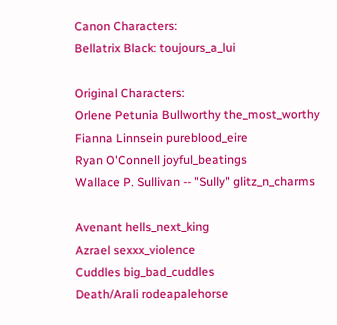Canon Characters:
Bellatrix Black: toujours_a_lui

Original Characters:
Orlene Petunia Bullworthy the_most_worthy
Fianna Linnsein pureblood_eire
Ryan O'Connell joyful_beatings
Wallace P. Sullivan -- "Sully" glitz_n_charms

Avenant hells_next_king
Azrael sexxx_violence
Cuddles big_bad_cuddles
Death/Arali rodeapalehorse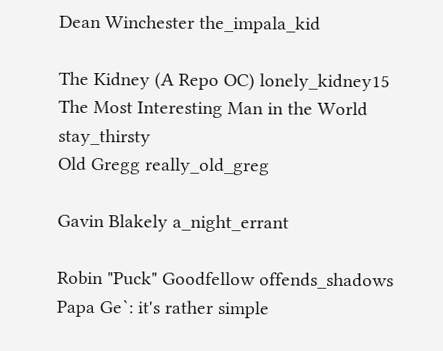Dean Winchester the_impala_kid

The Kidney (A Repo OC) lonely_kidney15
The Most Interesting Man in the World stay_thirsty
Old Gregg really_old_greg

Gavin Blakely a_night_errant

Robin "Puck" Goodfellow offends_shadows
Papa Ge`: it's rather simple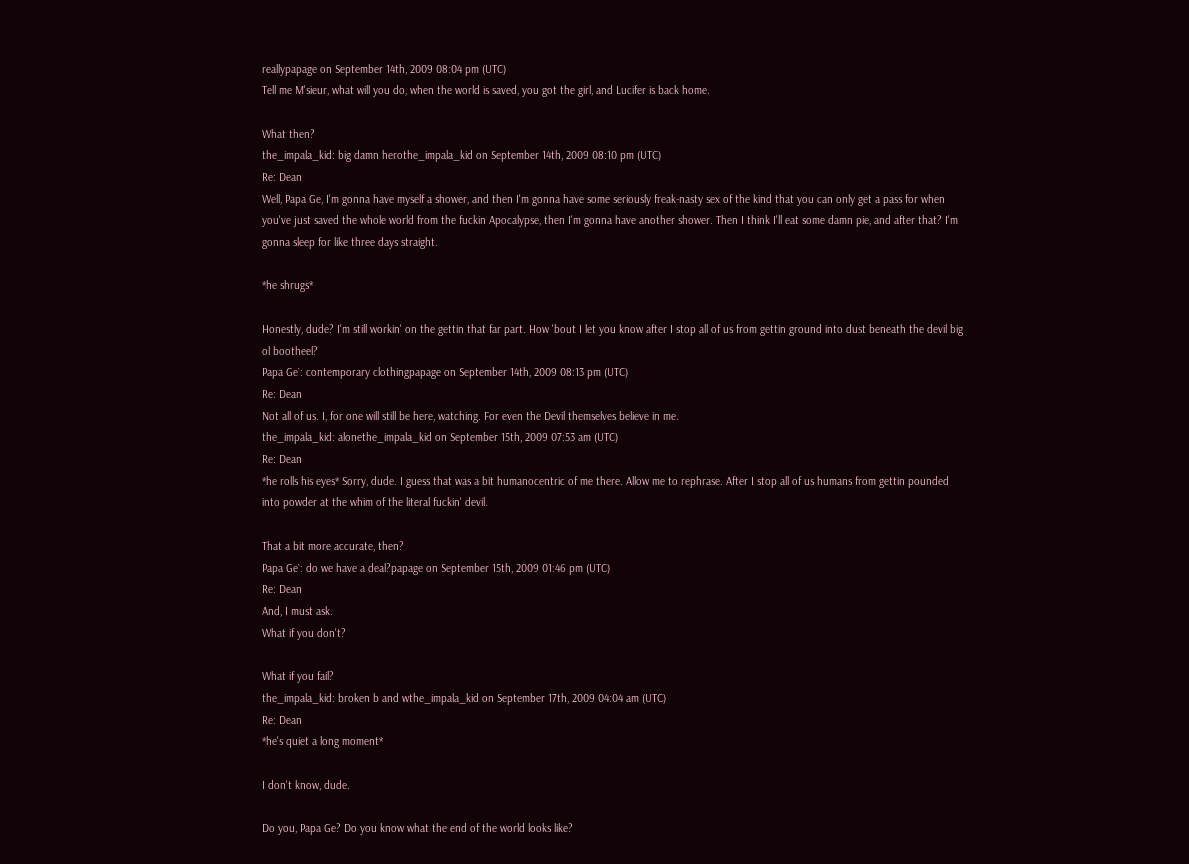reallypapage on September 14th, 2009 08:04 pm (UTC)
Tell me M'sieur, what will you do, when the world is saved, you got the girl, and Lucifer is back home.

What then?
the_impala_kid: big damn herothe_impala_kid on September 14th, 2009 08:10 pm (UTC)
Re: Dean
Well, Papa Ge, I'm gonna have myself a shower, and then I'm gonna have some seriously freak-nasty sex of the kind that you can only get a pass for when you've just saved the whole world from the fuckin Apocalypse, then I'm gonna have another shower. Then I think I'll eat some damn pie, and after that? I'm gonna sleep for like three days straight.

*he shrugs*

Honestly, dude? I'm still workin' on the gettin that far part. How 'bout I let you know after I stop all of us from gettin ground into dust beneath the devil big ol bootheel?
Papa Ge`: contemporary clothingpapage on September 14th, 2009 08:13 pm (UTC)
Re: Dean
Not all of us. I, for one will still be here, watching. For even the Devil themselves believe in me.
the_impala_kid: alonethe_impala_kid on September 15th, 2009 07:53 am (UTC)
Re: Dean
*he rolls his eyes* Sorry, dude. I guess that was a bit humanocentric of me there. Allow me to rephrase. After I stop all of us humans from gettin pounded into powder at the whim of the literal fuckin' devil.

That a bit more accurate, then?
Papa Ge`: do we have a deal?papage on September 15th, 2009 01:46 pm (UTC)
Re: Dean
And, I must ask.
What if you don't?

What if you fail?
the_impala_kid: broken b and wthe_impala_kid on September 17th, 2009 04:04 am (UTC)
Re: Dean
*he's quiet a long moment*

I don't know, dude.

Do you, Papa Ge? Do you know what the end of the world looks like?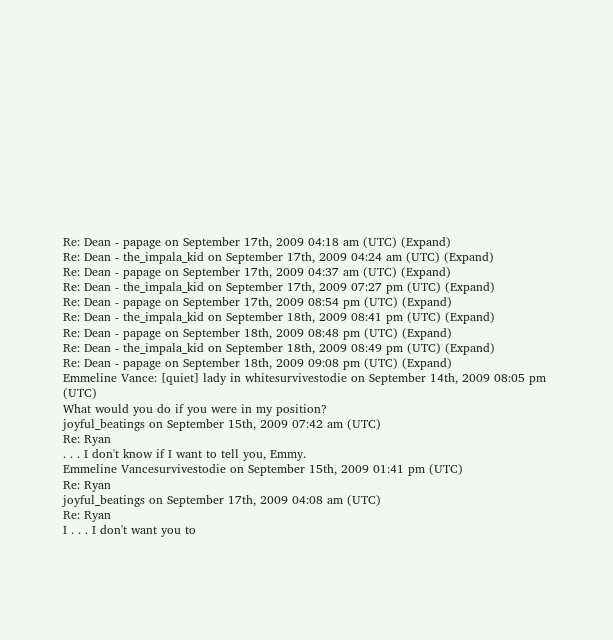Re: Dean - papage on September 17th, 2009 04:18 am (UTC) (Expand)
Re: Dean - the_impala_kid on September 17th, 2009 04:24 am (UTC) (Expand)
Re: Dean - papage on September 17th, 2009 04:37 am (UTC) (Expand)
Re: Dean - the_impala_kid on September 17th, 2009 07:27 pm (UTC) (Expand)
Re: Dean - papage on September 17th, 2009 08:54 pm (UTC) (Expand)
Re: Dean - the_impala_kid on September 18th, 2009 08:41 pm (UTC) (Expand)
Re: Dean - papage on September 18th, 2009 08:48 pm (UTC) (Expand)
Re: Dean - the_impala_kid on September 18th, 2009 08:49 pm (UTC) (Expand)
Re: Dean - papage on September 18th, 2009 09:08 pm (UTC) (Expand)
Emmeline Vance: [quiet] lady in whitesurvivestodie on September 14th, 2009 08:05 pm (UTC)
What would you do if you were in my position?
joyful_beatings on September 15th, 2009 07:42 am (UTC)
Re: Ryan
. . . I don't know if I want to tell you, Emmy.
Emmeline Vancesurvivestodie on September 15th, 2009 01:41 pm (UTC)
Re: Ryan
joyful_beatings on September 17th, 2009 04:08 am (UTC)
Re: Ryan
I . . . I don't want you to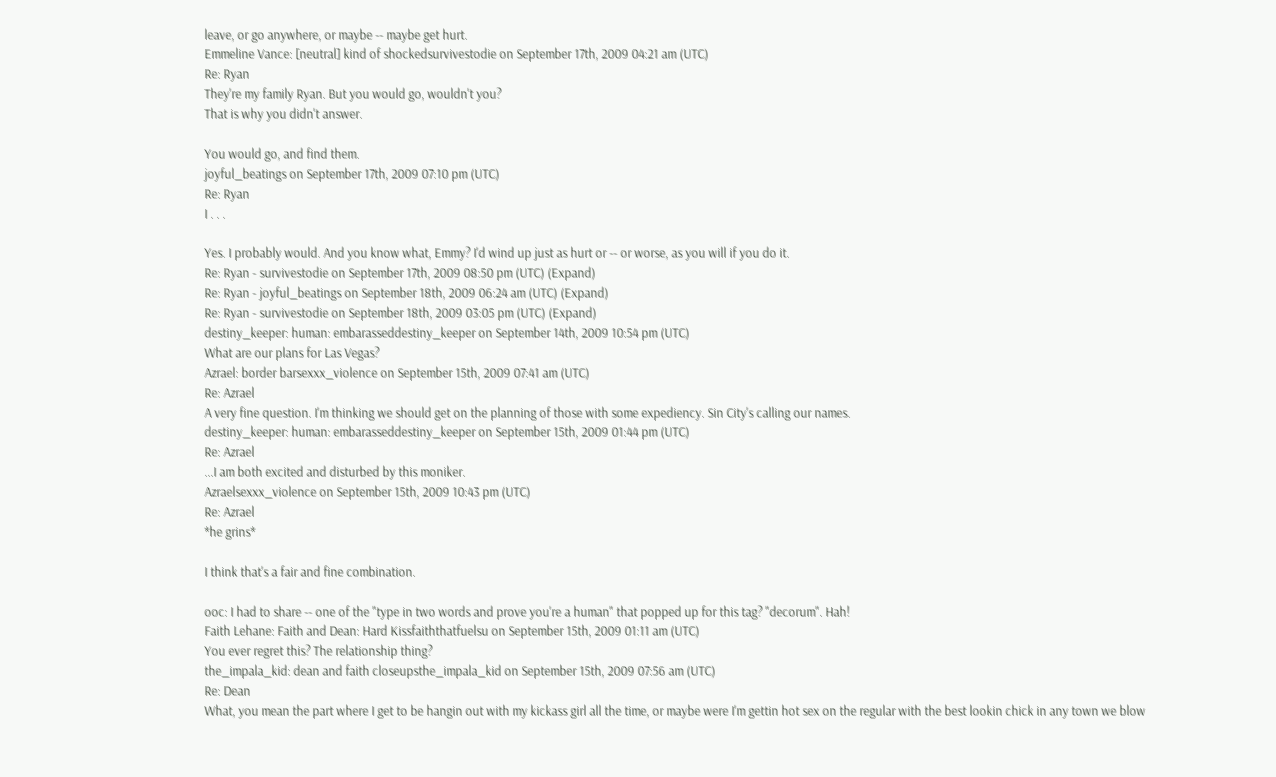leave, or go anywhere, or maybe -- maybe get hurt.
Emmeline Vance: [neutral] kind of shockedsurvivestodie on September 17th, 2009 04:21 am (UTC)
Re: Ryan
They're my family Ryan. But you would go, wouldn't you?
That is why you didn't answer.

You would go, and find them.
joyful_beatings on September 17th, 2009 07:10 pm (UTC)
Re: Ryan
I . . .

Yes. I probably would. And you know what, Emmy? I'd wind up just as hurt or -- or worse, as you will if you do it.
Re: Ryan - survivestodie on September 17th, 2009 08:50 pm (UTC) (Expand)
Re: Ryan - joyful_beatings on September 18th, 2009 06:24 am (UTC) (Expand)
Re: Ryan - survivestodie on September 18th, 2009 03:05 pm (UTC) (Expand)
destiny_keeper: human: embarasseddestiny_keeper on September 14th, 2009 10:54 pm (UTC)
What are our plans for Las Vegas?
Azrael: border barsexxx_violence on September 15th, 2009 07:41 am (UTC)
Re: Azrael
A very fine question. I'm thinking we should get on the planning of those with some expediency. Sin City's calling our names.
destiny_keeper: human: embarasseddestiny_keeper on September 15th, 2009 01:44 pm (UTC)
Re: Azrael
...I am both excited and disturbed by this moniker.
Azraelsexxx_violence on September 15th, 2009 10:43 pm (UTC)
Re: Azrael
*he grins*

I think that's a fair and fine combination.

ooc: I had to share -- one of the "type in two words and prove you're a human" that popped up for this tag? "decorum". Hah!
Faith Lehane: Faith and Dean: Hard Kissfaiththatfuelsu on September 15th, 2009 01:11 am (UTC)
You ever regret this? The relationship thing?
the_impala_kid: dean and faith closeupsthe_impala_kid on September 15th, 2009 07:56 am (UTC)
Re: Dean
What, you mean the part where I get to be hangin out with my kickass girl all the time, or maybe were I'm gettin hot sex on the regular with the best lookin chick in any town we blow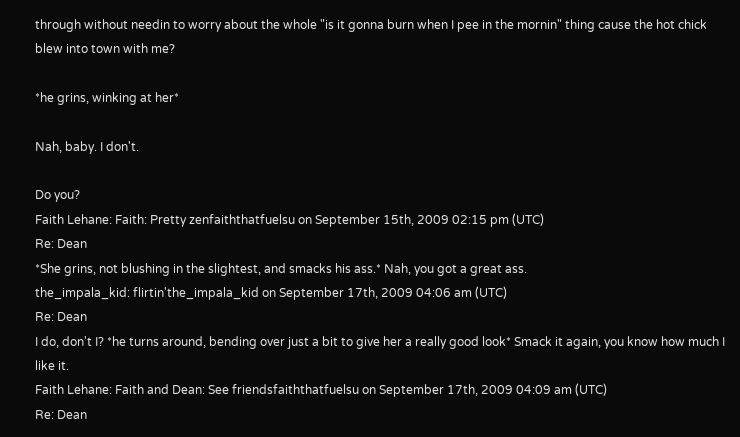through without needin to worry about the whole "is it gonna burn when I pee in the mornin" thing cause the hot chick blew into town with me?

*he grins, winking at her*

Nah, baby. I don't.

Do you?
Faith Lehane: Faith: Pretty zenfaiththatfuelsu on September 15th, 2009 02:15 pm (UTC)
Re: Dean
*She grins, not blushing in the slightest, and smacks his ass.* Nah, you got a great ass.
the_impala_kid: flirtin'the_impala_kid on September 17th, 2009 04:06 am (UTC)
Re: Dean
I do, don't I? *he turns around, bending over just a bit to give her a really good look* Smack it again, you know how much I like it.
Faith Lehane: Faith and Dean: See friendsfaiththatfuelsu on September 17th, 2009 04:09 am (UTC)
Re: Dean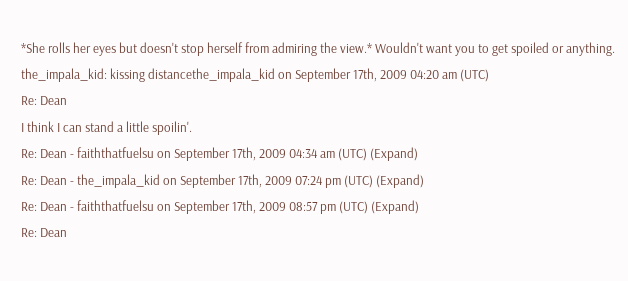*She rolls her eyes but doesn't stop herself from admiring the view.* Wouldn't want you to get spoiled or anything.
the_impala_kid: kissing distancethe_impala_kid on September 17th, 2009 04:20 am (UTC)
Re: Dean
I think I can stand a little spoilin'.
Re: Dean - faiththatfuelsu on September 17th, 2009 04:34 am (UTC) (Expand)
Re: Dean - the_impala_kid on September 17th, 2009 07:24 pm (UTC) (Expand)
Re: Dean - faiththatfuelsu on September 17th, 2009 08:57 pm (UTC) (Expand)
Re: Dean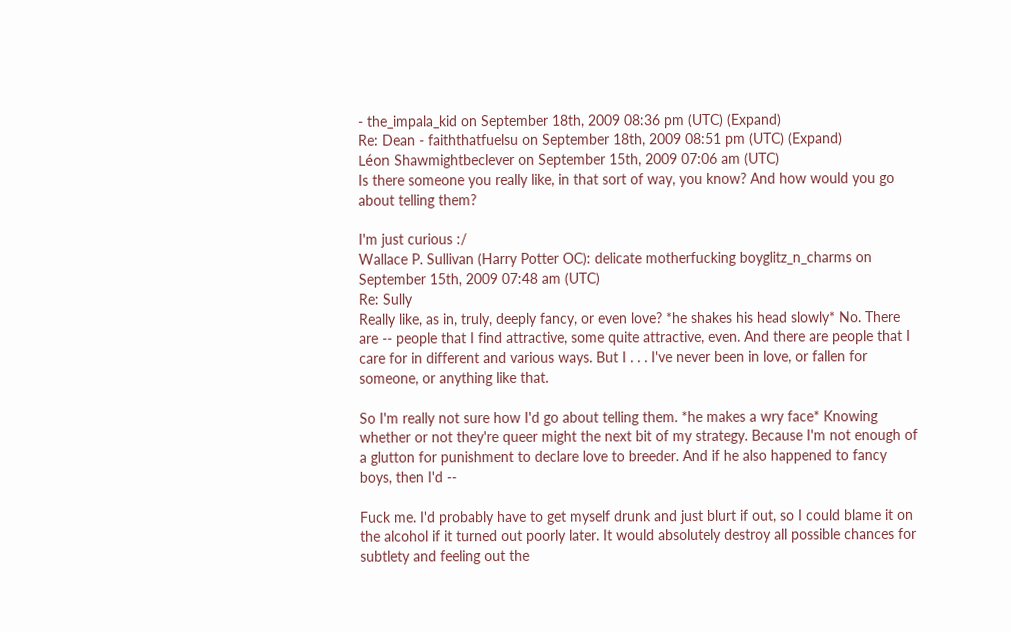- the_impala_kid on September 18th, 2009 08:36 pm (UTC) (Expand)
Re: Dean - faiththatfuelsu on September 18th, 2009 08:51 pm (UTC) (Expand)
Léon Shawmightbeclever on September 15th, 2009 07:06 am (UTC)
Is there someone you really like, in that sort of way, you know? And how would you go about telling them?

I'm just curious :/
Wallace P. Sullivan (Harry Potter OC): delicate motherfucking boyglitz_n_charms on September 15th, 2009 07:48 am (UTC)
Re: Sully
Really like, as in, truly, deeply fancy, or even love? *he shakes his head slowly* No. There are -- people that I find attractive, some quite attractive, even. And there are people that I care for in different and various ways. But I . . . I've never been in love, or fallen for someone, or anything like that.

So I'm really not sure how I'd go about telling them. *he makes a wry face* Knowing whether or not they're queer might the next bit of my strategy. Because I'm not enough of a glutton for punishment to declare love to breeder. And if he also happened to fancy boys, then I'd --

Fuck me. I'd probably have to get myself drunk and just blurt if out, so I could blame it on the alcohol if it turned out poorly later. It would absolutely destroy all possible chances for subtlety and feeling out the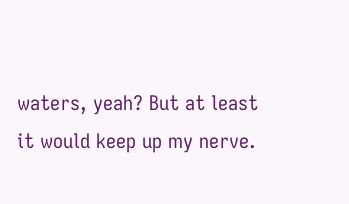waters, yeah? But at least it would keep up my nerve.